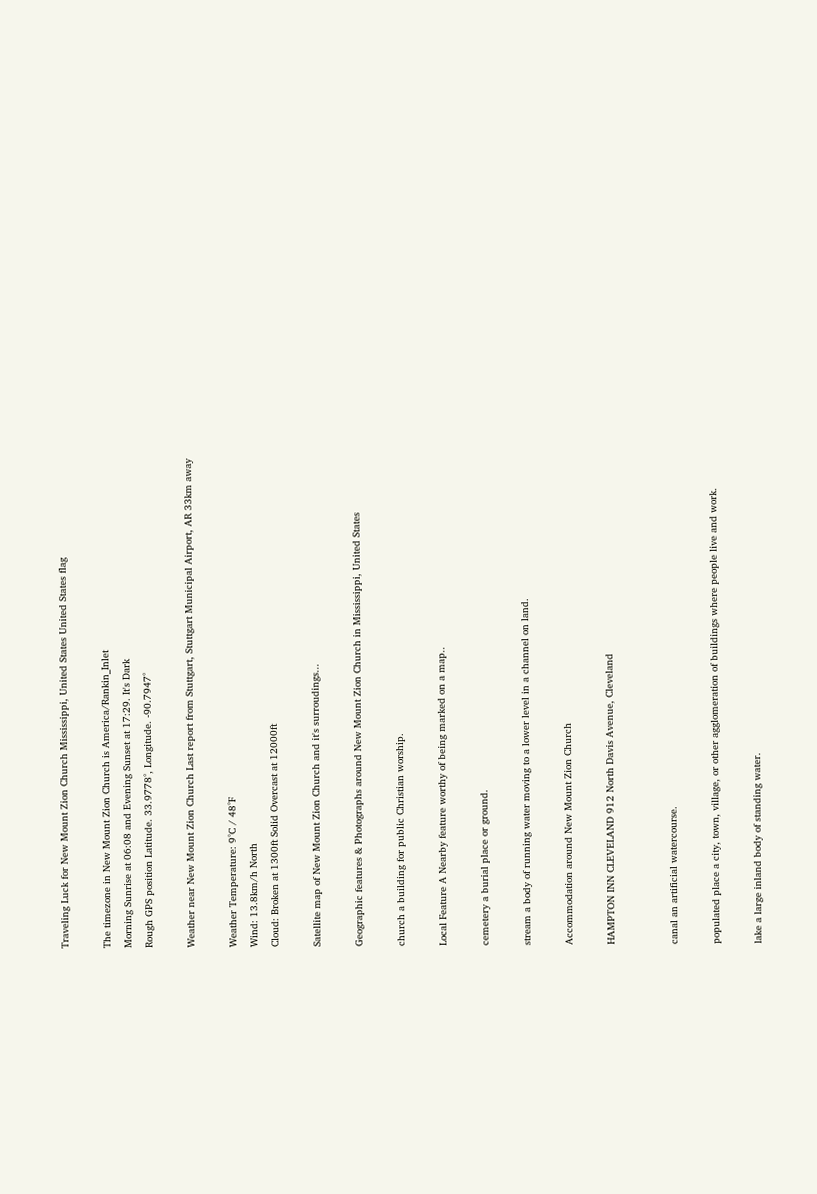Traveling Luck for New Mount Zion Church Mississippi, United States United States flag

The timezone in New Mount Zion Church is America/Rankin_Inlet
Morning Sunrise at 06:08 and Evening Sunset at 17:29. It's Dark
Rough GPS position Latitude. 33.9778°, Longitude. -90.7947°

Weather near New Mount Zion Church Last report from Stuttgart, Stuttgart Municipal Airport, AR 33km away

Weather Temperature: 9°C / 48°F
Wind: 13.8km/h North
Cloud: Broken at 1300ft Solid Overcast at 12000ft

Satellite map of New Mount Zion Church and it's surroudings...

Geographic features & Photographs around New Mount Zion Church in Mississippi, United States

church a building for public Christian worship.

Local Feature A Nearby feature worthy of being marked on a map..

cemetery a burial place or ground.

stream a body of running water moving to a lower level in a channel on land.

Accommodation around New Mount Zion Church

HAMPTON INN CLEVELAND 912 North Davis Avenue, Cleveland


canal an artificial watercourse.

populated place a city, town, village, or other agglomeration of buildings where people live and work.

lake a large inland body of standing water.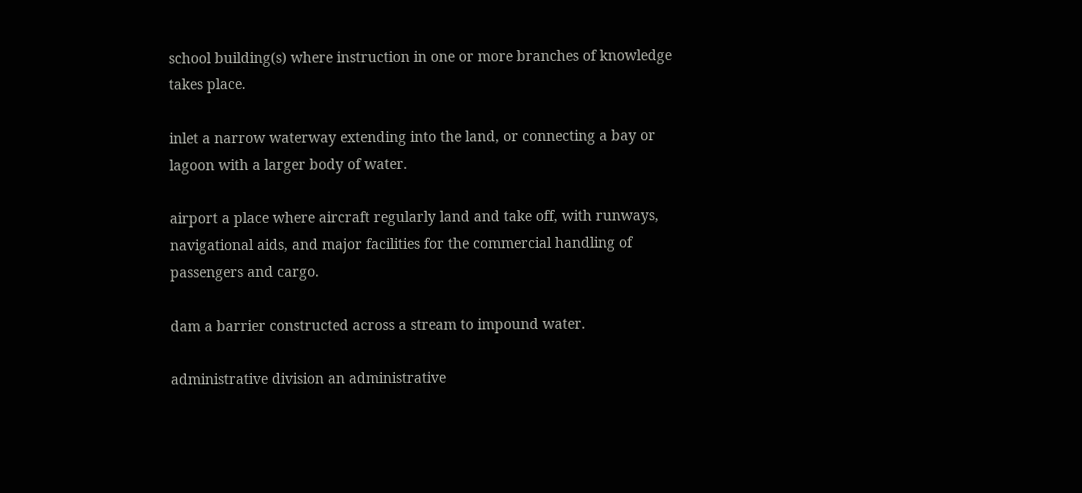school building(s) where instruction in one or more branches of knowledge takes place.

inlet a narrow waterway extending into the land, or connecting a bay or lagoon with a larger body of water.

airport a place where aircraft regularly land and take off, with runways, navigational aids, and major facilities for the commercial handling of passengers and cargo.

dam a barrier constructed across a stream to impound water.

administrative division an administrative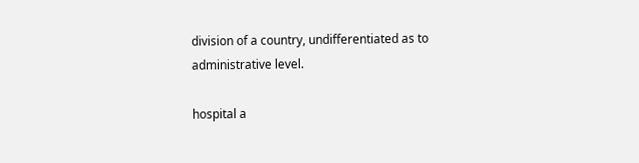division of a country, undifferentiated as to administrative level.

hospital a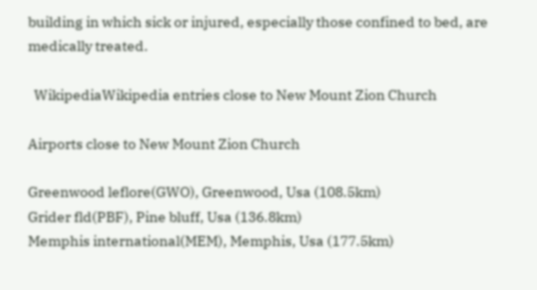building in which sick or injured, especially those confined to bed, are medically treated.

  WikipediaWikipedia entries close to New Mount Zion Church

Airports close to New Mount Zion Church

Greenwood leflore(GWO), Greenwood, Usa (108.5km)
Grider fld(PBF), Pine bluff, Usa (136.8km)
Memphis international(MEM), Memphis, Usa (177.5km)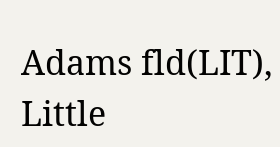Adams fld(LIT), Little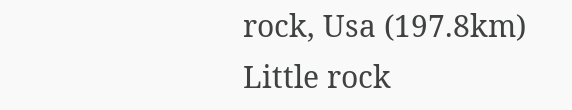rock, Usa (197.8km)
Little rock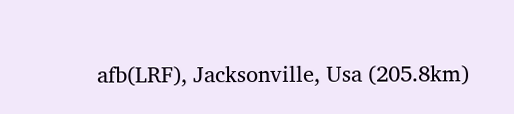afb(LRF), Jacksonville, Usa (205.8km)